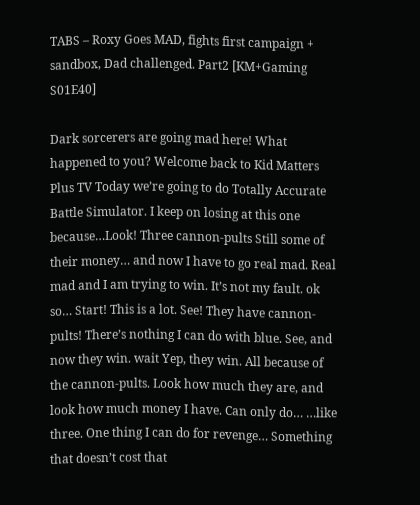TABS – Roxy Goes MAD, fights first campaign + sandbox, Dad challenged. Part2 [KM+Gaming S01E40]

Dark sorcerers are going mad here! What happened to you? Welcome back to Kid Matters Plus TV Today we’re going to do Totally Accurate Battle Simulator. I keep on losing at this one because…Look! Three cannon-pults Still some of their money… and now I have to go real mad. Real mad and I am trying to win. It’s not my fault. ok so… Start! This is a lot. See! They have cannon-pults! There’s nothing I can do with blue. See, and now they win. wait Yep, they win. All because of the cannon-pults. Look how much they are, and look how much money I have. Can only do… …like three. One thing I can do for revenge… Something that doesn’t cost that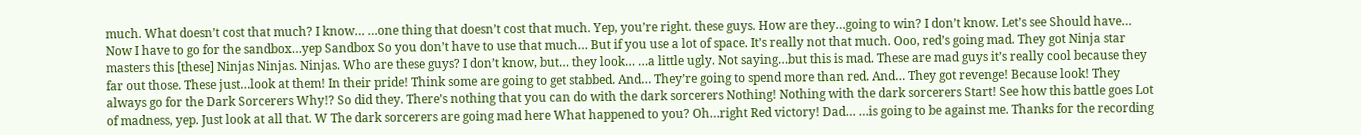much. What doesn’t cost that much? I know… …one thing that doesn’t cost that much. Yep, you’re right. these guys. How are they…going to win? I don’t know. Let’s see Should have… Now I have to go for the sandbox…yep Sandbox So you don’t have to use that much… But if you use a lot of space. It’s really not that much. Ooo, red’s going mad. They got Ninja star masters this [these] Ninjas Ninjas. Ninjas. Who are these guys? I don’t know, but… they look… …a little ugly. Not saying…but this is mad. These are mad guys it’s really cool because they far out those. These just…look at them! In their pride! Think some are going to get stabbed. And… They’re going to spend more than red. And… They got revenge! Because look! They always go for the Dark Sorcerers Why!? So did they. There’s nothing that you can do with the dark sorcerers Nothing! Nothing with the dark sorcerers Start! See how this battle goes Lot of madness, yep. Just look at all that. W The dark sorcerers are going mad here What happened to you? Oh…right Red victory! Dad… …is going to be against me. Thanks for the recording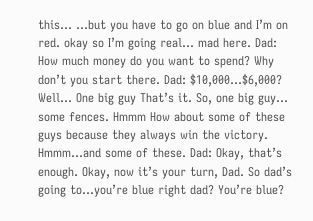this… …but you have to go on blue and I’m on red. okay so I’m going real… mad here. Dad: How much money do you want to spend? Why don’t you start there. Dad: $10,000…$6,000? Well… One big guy That’s it. So, one big guy… some fences. Hmmm How about some of these guys because they always win the victory. Hmmm…and some of these. Dad: Okay, that’s enough. Okay, now it’s your turn, Dad. So dad’s going to…you’re blue right dad? You’re blue?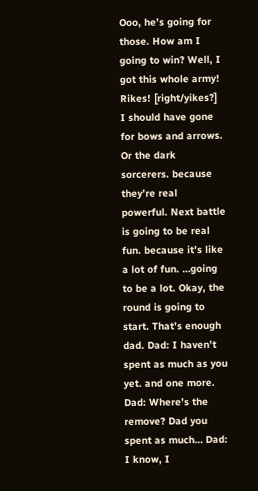Ooo, he’s going for those. How am I going to win? Well, I got this whole army! Rikes! [right/yikes?] I should have gone for bows and arrows. Or the dark sorcerers. because they’re real powerful. Next battle is going to be real fun. because it’s like a lot of fun. …going to be a lot. Okay, the round is going to start. That’s enough dad. Dad: I haven’t spent as much as you yet. and one more. Dad: Where’s the remove? Dad you spent as much… Dad: I know, I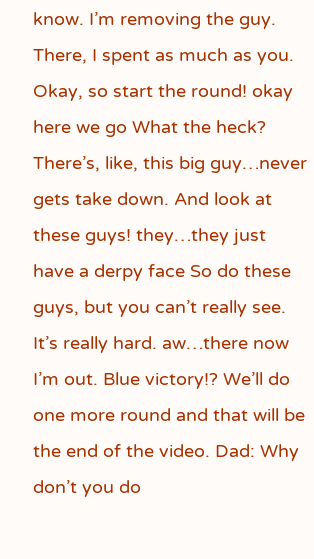know. I’m removing the guy. There, I spent as much as you. Okay, so start the round! okay here we go What the heck? There’s, like, this big guy…never gets take down. And look at these guys! they…they just have a derpy face So do these guys, but you can’t really see. It’s really hard. aw…there now I’m out. Blue victory!? We’ll do one more round and that will be the end of the video. Dad: Why don’t you do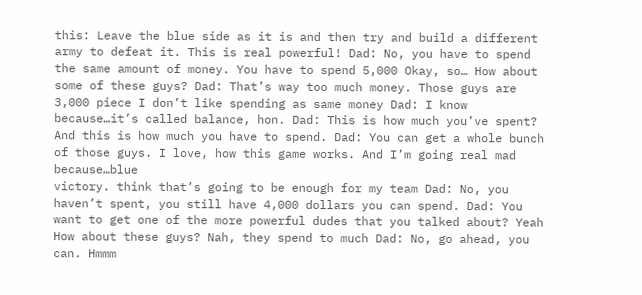this: Leave the blue side as it is and then try and build a different army to defeat it. This is real powerful! Dad: No, you have to spend the same amount of money. You have to spend 5,000 Okay, so… How about some of these guys? Dad: That’s way too much money. Those guys are 3,000 piece I don’t like spending as same money Dad: I know because…it’s called balance, hon. Dad: This is how much you’ve spent? And this is how much you have to spend. Dad: You can get a whole bunch of those guys. I love, how this game works. And I’m going real mad because…blue
victory. think that’s going to be enough for my team Dad: No, you haven’t spent, you still have 4,000 dollars you can spend. Dad: You want to get one of the more powerful dudes that you talked about? Yeah How about these guys? Nah, they spend to much Dad: No, go ahead, you can. Hmmm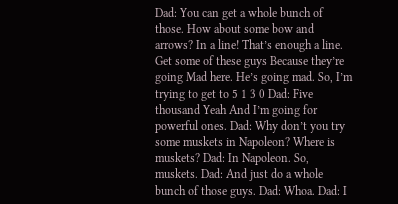Dad: You can get a whole bunch of those. How about some bow and arrows? In a line! That’s enough a line. Get some of these guys Because they’re going Mad here. He’s going mad. So, I’m trying to get to 5 1 3 0 Dad: Five thousand Yeah And I’m going for powerful ones. Dad: Why don’t you try some muskets in Napoleon? Where is muskets? Dad: In Napoleon. So, muskets. Dad: And just do a whole bunch of those guys. Dad: Whoa. Dad: I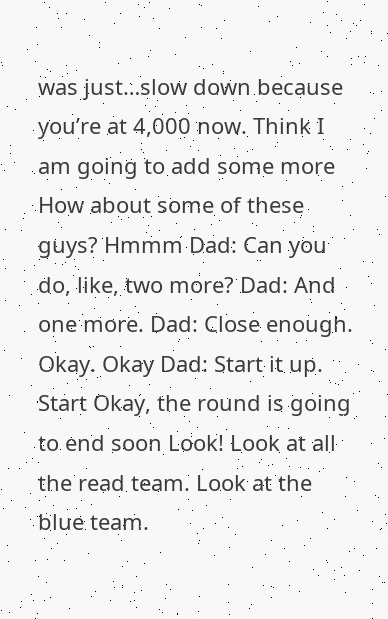was just…slow down because you’re at 4,000 now. Think I am going to add some more How about some of these guys? Hmmm Dad: Can you do, like, two more? Dad: And one more. Dad: Close enough. Okay. Okay Dad: Start it up. Start Okay, the round is going to end soon Look! Look at all the read team. Look at the blue team.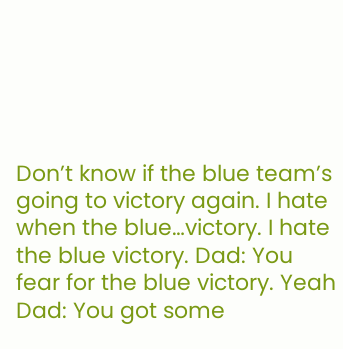Don’t know if the blue team’s going to victory again. I hate when the blue…victory. I hate the blue victory. Dad: You fear for the blue victory. Yeah Dad: You got some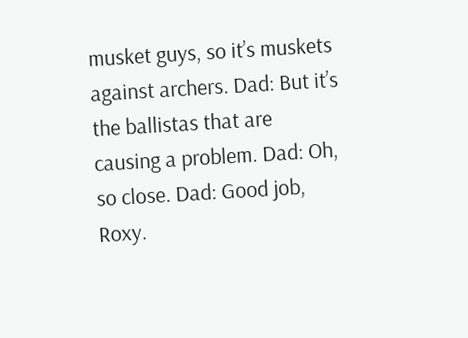musket guys, so it’s muskets against archers. Dad: But it’s the ballistas that are causing a problem. Dad: Oh, so close. Dad: Good job, Roxy.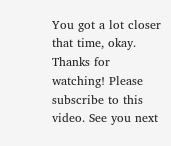You got a lot closer that time, okay. Thanks for watching! Please subscribe to this video. See you next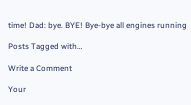time! Dad: bye. BYE! Bye-bye all engines running

Posts Tagged with…

Write a Comment

Your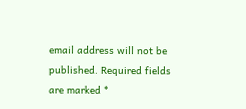email address will not be published. Required fields are marked *